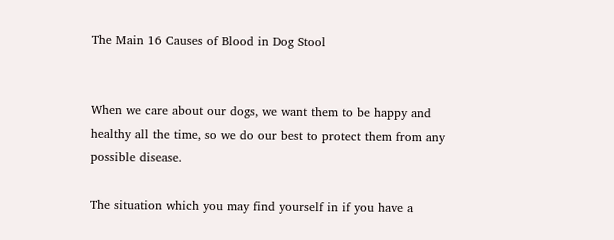The Main 16 Causes of Blood in Dog Stool


When we care about our dogs, we want them to be happy and healthy all the time, so we do our best to protect them from any possible disease.

The situation which you may find yourself in if you have a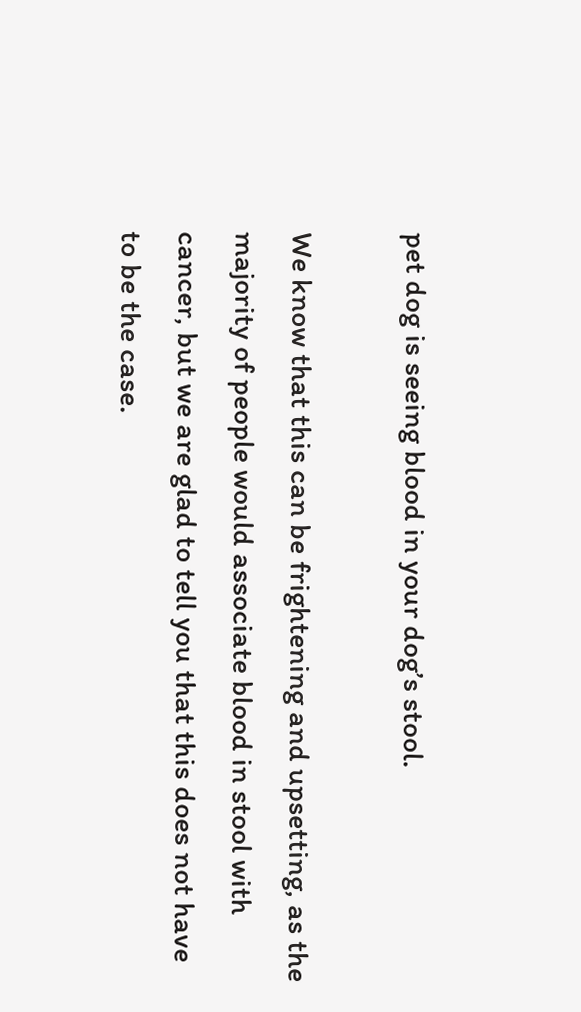pet dog is seeing blood in your dog’s stool.

We know that this can be frightening and upsetting, as the majority of people would associate blood in stool with cancer, but we are glad to tell you that this does not have to be the case.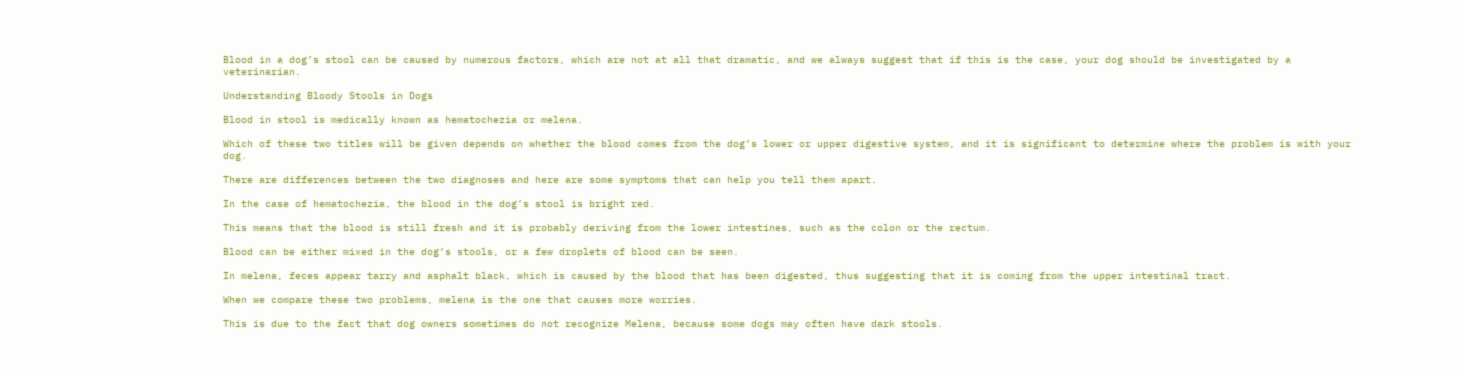Blood in a dog’s stool can be caused by numerous factors, which are not at all that dramatic, and we always suggest that if this is the case, your dog should be investigated by a veterinarian.

Understanding Bloody Stools in Dogs

Blood in stool is medically known as hematochezia or melena.

Which of these two titles will be given depends on whether the blood comes from the dog’s lower or upper digestive system, and it is significant to determine where the problem is with your dog.

There are differences between the two diagnoses and here are some symptoms that can help you tell them apart.

In the case of hematochezia, the blood in the dog’s stool is bright red.

This means that the blood is still fresh and it is probably deriving from the lower intestines, such as the colon or the rectum.

Blood can be either mixed in the dog’s stools, or a few droplets of blood can be seen.

In melena, feces appear tarry and asphalt black, which is caused by the blood that has been digested, thus suggesting that it is coming from the upper intestinal tract.

When we compare these two problems, melena is the one that causes more worries.

This is due to the fact that dog owners sometimes do not recognize Melena, because some dogs may often have dark stools.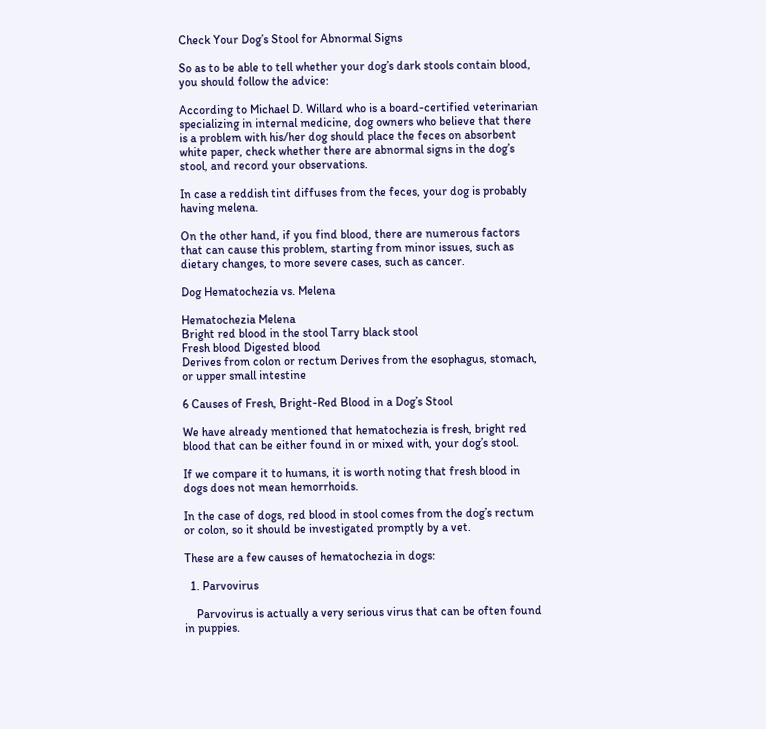Check Your Dog’s Stool for Abnormal Signs

So as to be able to tell whether your dog’s dark stools contain blood, you should follow the advice:

According to Michael D. Willard who is a board-certified veterinarian specializing in internal medicine, dog owners who believe that there is a problem with his/her dog should place the feces on absorbent white paper, check whether there are abnormal signs in the dog’s stool, and record your observations.

In case a reddish tint diffuses from the feces, your dog is probably having melena.

On the other hand, if you find blood, there are numerous factors that can cause this problem, starting from minor issues, such as dietary changes, to more severe cases, such as cancer.

Dog Hematochezia vs. Melena

Hematochezia Melena
Bright red blood in the stool Tarry black stool
Fresh blood Digested blood
Derives from colon or rectum Derives from the esophagus, stomach, or upper small intestine

6 Causes of Fresh, Bright-Red Blood in a Dog’s Stool

We have already mentioned that hematochezia is fresh, bright red blood that can be either found in or mixed with, your dog’s stool.

If we compare it to humans, it is worth noting that fresh blood in dogs does not mean hemorrhoids.

In the case of dogs, red blood in stool comes from the dog’s rectum or colon, so it should be investigated promptly by a vet.

These are a few causes of hematochezia in dogs:

  1. Parvovirus

    Parvovirus is actually a very serious virus that can be often found in puppies.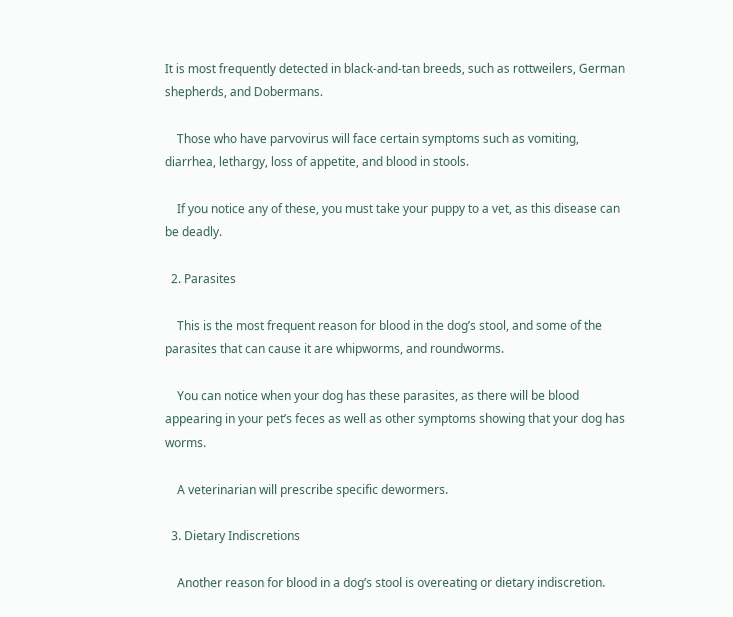It is most frequently detected in black-and-tan breeds, such as rottweilers, German shepherds, and Dobermans.

    Those who have parvovirus will face certain symptoms such as vomiting, diarrhea, lethargy, loss of appetite, and blood in stools.

    If you notice any of these, you must take your puppy to a vet, as this disease can be deadly.

  2. Parasites

    This is the most frequent reason for blood in the dog’s stool, and some of the parasites that can cause it are whipworms, and roundworms.

    You can notice when your dog has these parasites, as there will be blood appearing in your pet’s feces as well as other symptoms showing that your dog has worms.

    A veterinarian will prescribe specific dewormers.

  3. Dietary Indiscretions

    Another reason for blood in a dog’s stool is overeating or dietary indiscretion.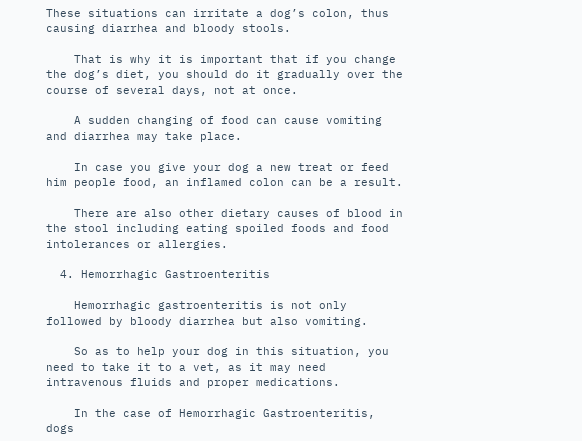These situations can irritate a dog’s colon, thus causing diarrhea and bloody stools.

    That is why it is important that if you change the dog’s diet, you should do it gradually over the course of several days, not at once.

    A sudden changing of food can cause vomiting and diarrhea may take place.

    In case you give your dog a new treat or feed him people food, an inflamed colon can be a result.

    There are also other dietary causes of blood in the stool including eating spoiled foods and food intolerances or allergies.

  4. Hemorrhagic Gastroenteritis

    Hemorrhagic gastroenteritis is not only followed by bloody diarrhea but also vomiting.

    So as to help your dog in this situation, you need to take it to a vet, as it may need intravenous fluids and proper medications.

    In the case of Hemorrhagic Gastroenteritis, dogs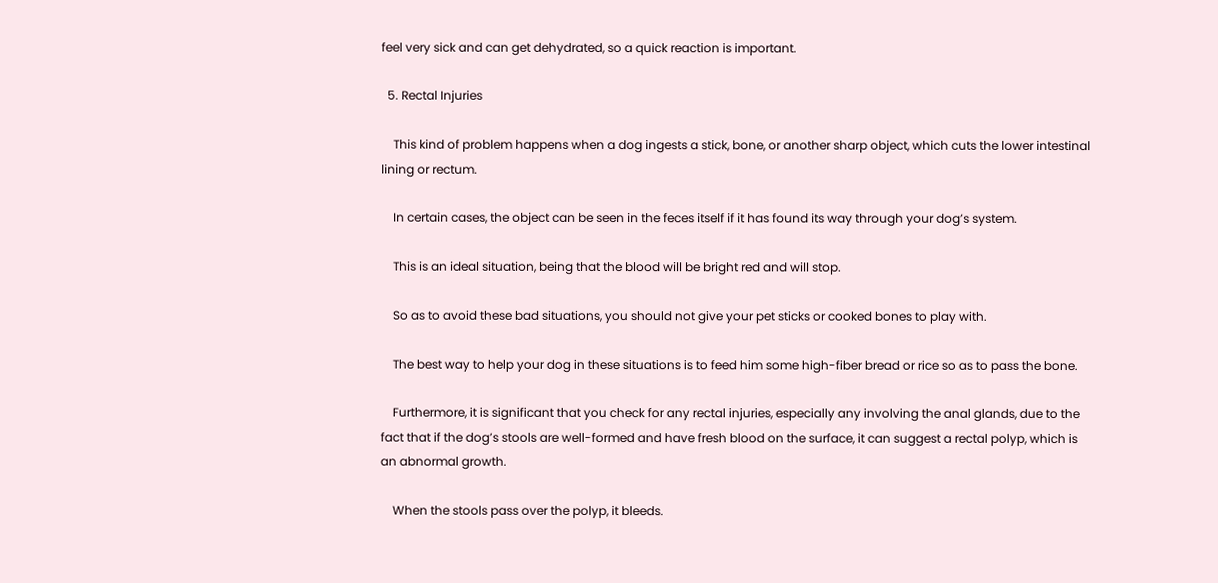feel very sick and can get dehydrated, so a quick reaction is important.

  5. Rectal Injuries

    This kind of problem happens when a dog ingests a stick, bone, or another sharp object, which cuts the lower intestinal lining or rectum.

    In certain cases, the object can be seen in the feces itself if it has found its way through your dog’s system.

    This is an ideal situation, being that the blood will be bright red and will stop.

    So as to avoid these bad situations, you should not give your pet sticks or cooked bones to play with.

    The best way to help your dog in these situations is to feed him some high-fiber bread or rice so as to pass the bone.

    Furthermore, it is significant that you check for any rectal injuries, especially any involving the anal glands, due to the fact that if the dog’s stools are well-formed and have fresh blood on the surface, it can suggest a rectal polyp, which is an abnormal growth.

    When the stools pass over the polyp, it bleeds.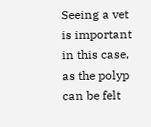Seeing a vet is important in this case, as the polyp can be felt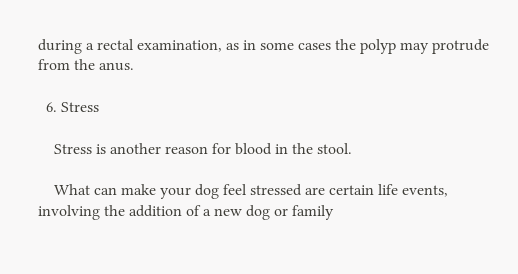during a rectal examination, as in some cases the polyp may protrude from the anus.

  6. Stress

    Stress is another reason for blood in the stool.

    What can make your dog feel stressed are certain life events, involving the addition of a new dog or family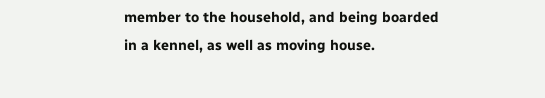member to the household, and being boarded in a kennel, as well as moving house.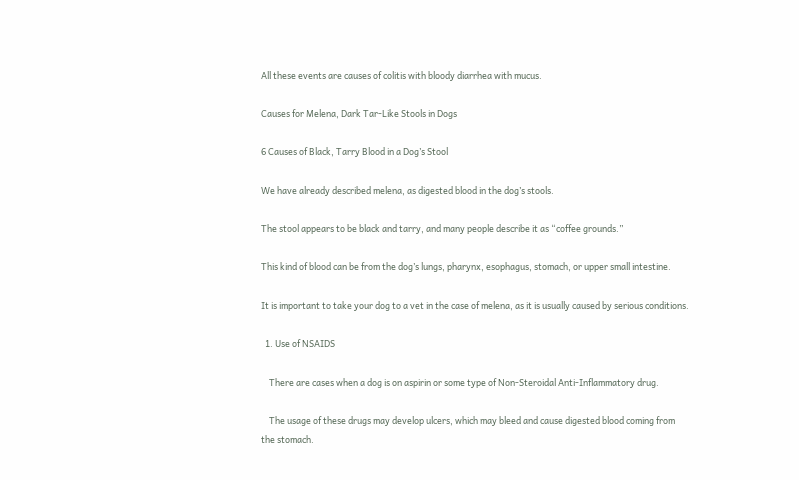All these events are causes of colitis with bloody diarrhea with mucus.

Causes for Melena, Dark Tar-Like Stools in Dogs

6 Causes of Black, Tarry Blood in a Dog’s Stool

We have already described melena, as digested blood in the dog’s stools.

The stool appears to be black and tarry, and many people describe it as “coffee grounds.”

This kind of blood can be from the dog’s lungs, pharynx, esophagus, stomach, or upper small intestine.

It is important to take your dog to a vet in the case of melena, as it is usually caused by serious conditions.

  1. Use of NSAIDS

    There are cases when a dog is on aspirin or some type of Non-Steroidal Anti-Inflammatory drug.

    The usage of these drugs may develop ulcers, which may bleed and cause digested blood coming from the stomach.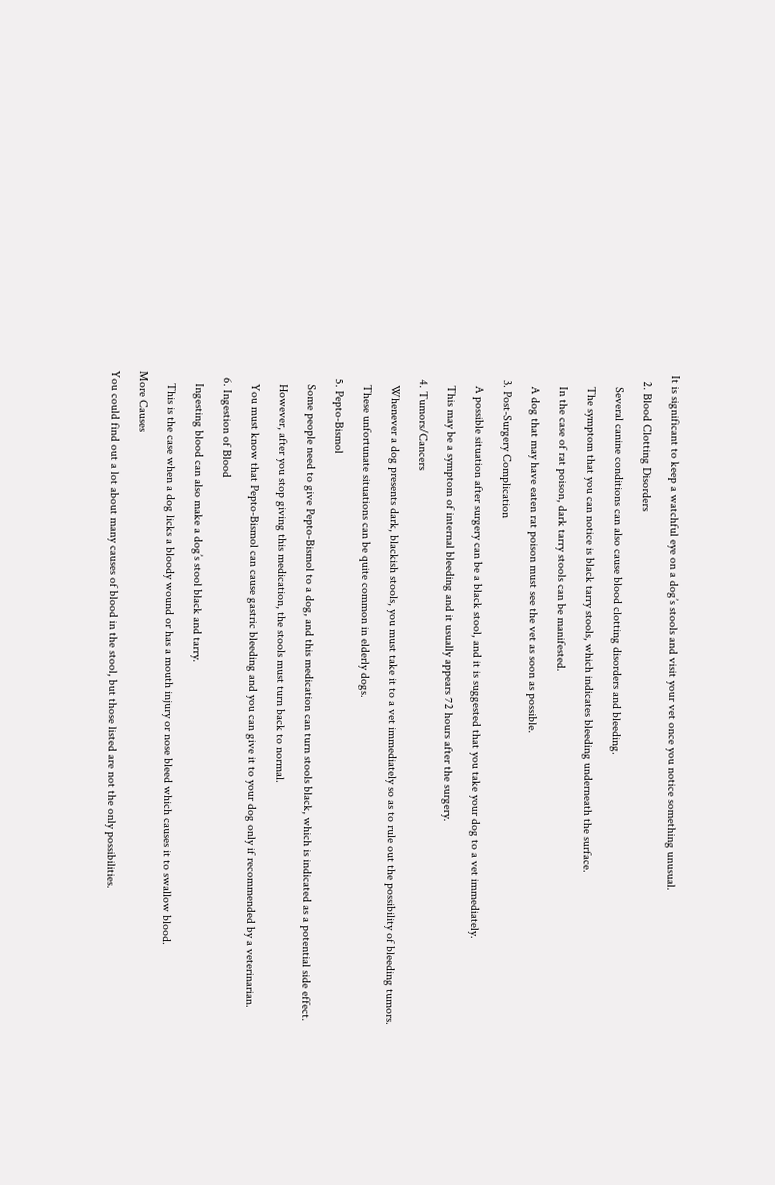It is significant to keep a watchful eye on a dog’s stools and visit your vet once you notice something unusual.

  2. Blood Clotting Disorders

    Several canine conditions can also cause blood clotting disorders and bleeding.

    The symptom that you can notice is black tarry stools, which indicates bleeding underneath the surface.

    In the case of rat poison, dark tarry stools can be manifested.

    A dog that may have eaten rat poison must see the vet as soon as possible.

  3. Post-Surgery Complication

    A possible situation after surgery can be a black stool, and it is suggested that you take your dog to a vet immediately.

    This may be a symptom of internal bleeding and it usually appears 72 hours after the surgery.

  4. Tumors/Cancers

    Whenever a dog presents dark, blackish stools, you must take it to a vet immediately so as to rule out the possibility of bleeding tumors.

    These unfortunate situations can be quite common in elderly dogs.

  5. Pepto-Bismol

    Some people need to give Pepto-Bismol to a dog, and this medication can turn stools black, which is indicated as a potential side effect.

    However, after you stop giving this medication, the stools must turn back to normal.

    You must know that Pepto-Bismol can cause gastric bleeding and you can give it to your dog only if recommended by a veterinarian.

  6. Ingestion of Blood

    Ingesting blood can also make a dog’s stool black and tarry.

    This is the case when a dog licks a bloody wound or has a mouth injury or nose bleed which causes it to swallow blood.

More Causes

You could find out a lot about many causes of blood in the stool, but those listed are not the only possibilities.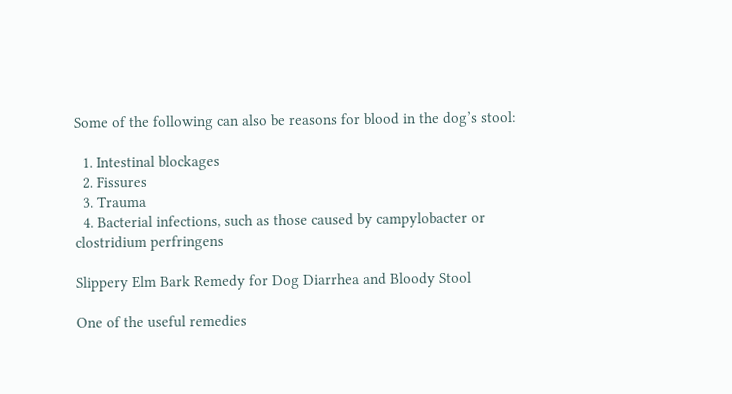Some of the following can also be reasons for blood in the dog’s stool:

  1. Intestinal blockages
  2. Fissures
  3. Trauma
  4. Bacterial infections, such as those caused by campylobacter or clostridium perfringens

Slippery Elm Bark Remedy for Dog Diarrhea and Bloody Stool

One of the useful remedies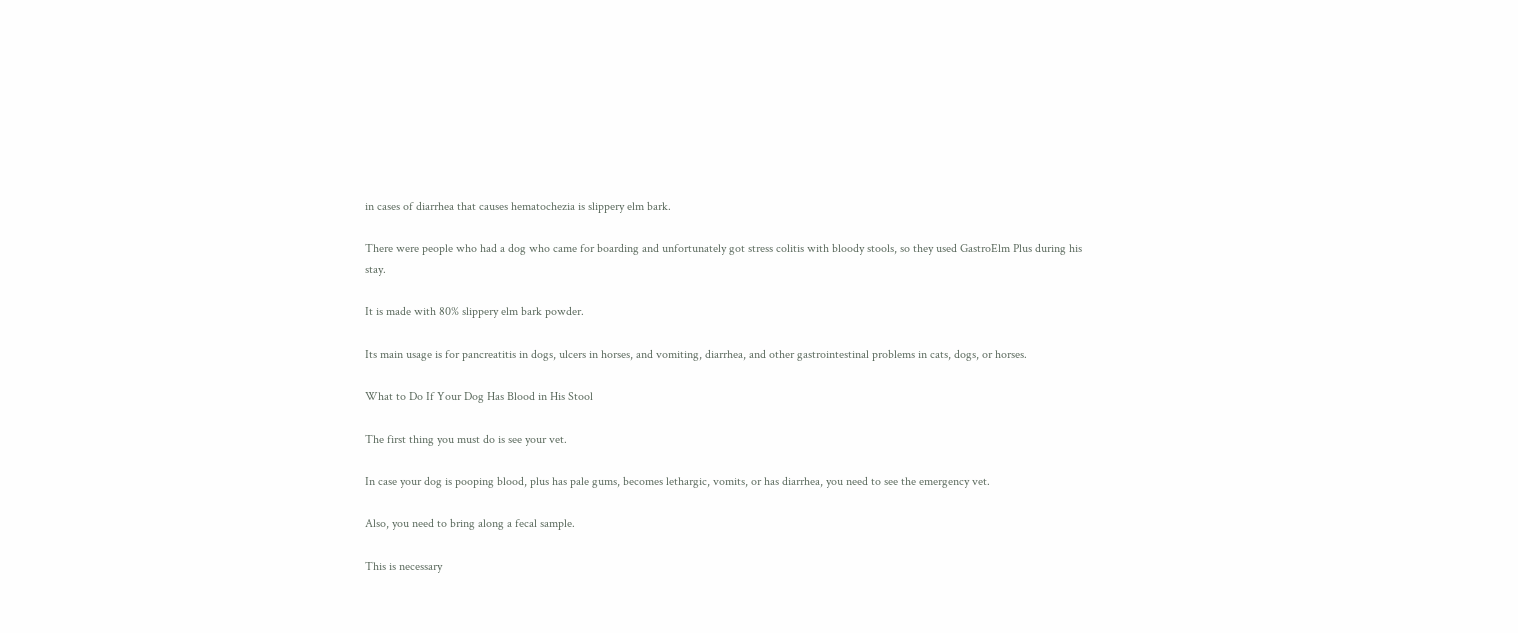in cases of diarrhea that causes hematochezia is slippery elm bark.

There were people who had a dog who came for boarding and unfortunately got stress colitis with bloody stools, so they used GastroElm Plus during his stay.

It is made with 80% slippery elm bark powder.

Its main usage is for pancreatitis in dogs, ulcers in horses, and vomiting, diarrhea, and other gastrointestinal problems in cats, dogs, or horses.

What to Do If Your Dog Has Blood in His Stool

The first thing you must do is see your vet.

In case your dog is pooping blood, plus has pale gums, becomes lethargic, vomits, or has diarrhea, you need to see the emergency vet.

Also, you need to bring along a fecal sample.

This is necessary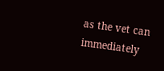as the vet can immediately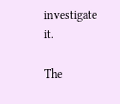investigate it.

The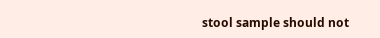stool sample should not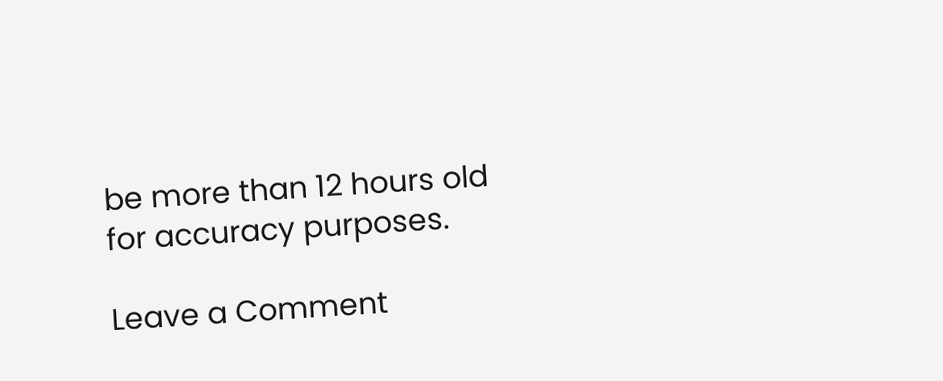be more than 12 hours old for accuracy purposes.

Leave a Comment